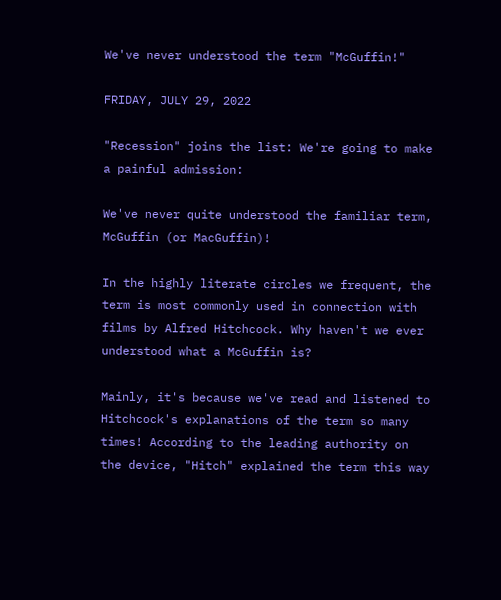We've never understood the term "McGuffin!"

FRIDAY, JULY 29, 2022

"Recession" joins the list: We're going to make a painful admission:

We've never quite understood the familiar term, McGuffin (or MacGuffin)!

In the highly literate circles we frequent, the term is most commonly used in connection with films by Alfred Hitchcock. Why haven't we ever understood what a McGuffin is?

Mainly, it's because we've read and listened to Hitchcock's explanations of the term so many times! According to the leading authority on the device, "Hitch" explained the term this way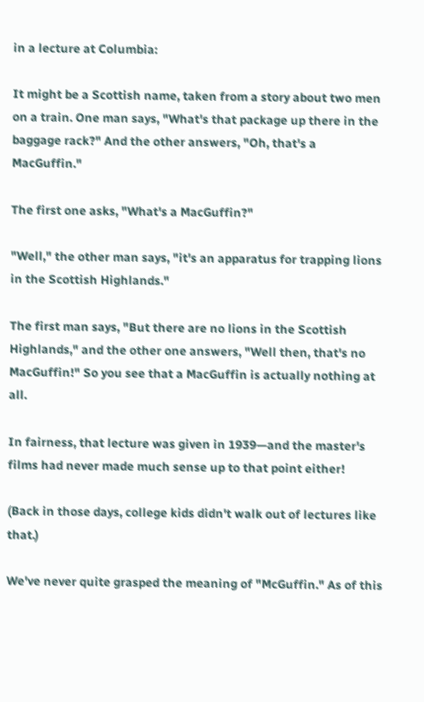in a lecture at Columbia:

It might be a Scottish name, taken from a story about two men on a train. One man says, "What's that package up there in the baggage rack?" And the other answers, "Oh, that's a MacGuffin."

The first one asks, "What's a MacGuffin?"

"Well," the other man says, "it's an apparatus for trapping lions in the Scottish Highlands."

The first man says, "But there are no lions in the Scottish Highlands," and the other one answers, "Well then, that's no MacGuffin!" So you see that a MacGuffin is actually nothing at all.

In fairness, that lecture was given in 1939—and the master's films had never made much sense up to that point either!

(Back in those days, college kids didn't walk out of lectures like that.)

We've never quite grasped the meaning of "McGuffin." As of this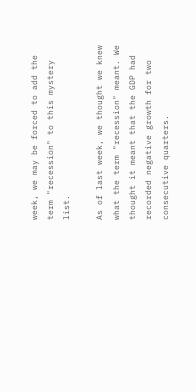week, we may be forced to add the term "recession" to this mystery list.

As of last week, we thought we knew what the term "recession" meant. We thought it meant that the GDP had recorded negative growth for two consecutive quarters.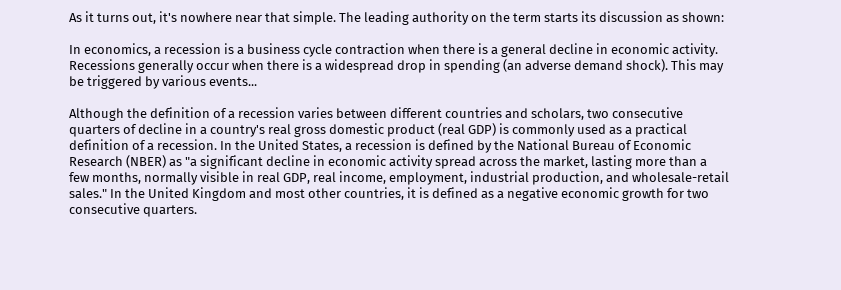As it turns out, it's nowhere near that simple. The leading authority on the term starts its discussion as shown:

In economics, a recession is a business cycle contraction when there is a general decline in economic activity. Recessions generally occur when there is a widespread drop in spending (an adverse demand shock). This may be triggered by various events...

Although the definition of a recession varies between different countries and scholars, two consecutive quarters of decline in a country's real gross domestic product (real GDP) is commonly used as a practical definition of a recession. In the United States, a recession is defined by the National Bureau of Economic Research (NBER) as "a significant decline in economic activity spread across the market, lasting more than a few months, normally visible in real GDP, real income, employment, industrial production, and wholesale-retail sales." In the United Kingdom and most other countries, it is defined as a negative economic growth for two consecutive quarters.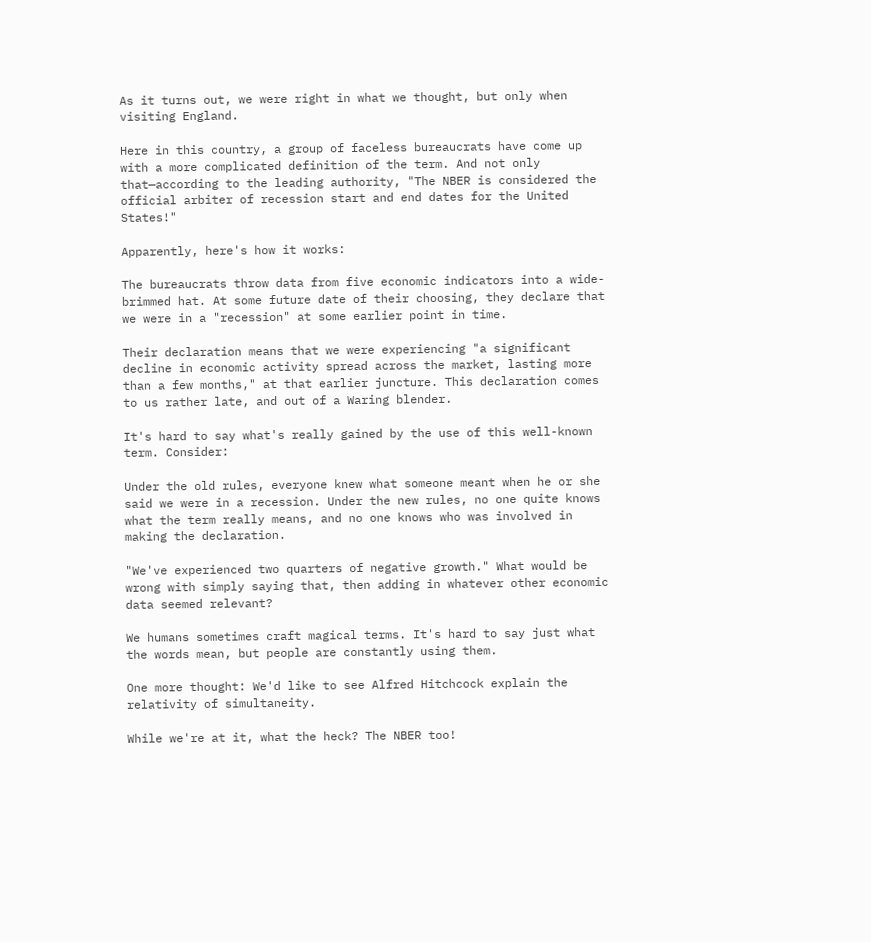As it turns out, we were right in what we thought, but only when visiting England.

Here in this country, a group of faceless bureaucrats have come up with a more complicated definition of the term. And not only that—according to the leading authority, "The NBER is considered the official arbiter of recession start and end dates for the United States!"

Apparently, here's how it works:

The bureaucrats throw data from five economic indicators into a wide-brimmed hat. At some future date of their choosing, they declare that we were in a "recession" at some earlier point in time.

Their declaration means that we were experiencing "a significant decline in economic activity spread across the market, lasting more than a few months," at that earlier juncture. This declaration comes to us rather late, and out of a Waring blender.

It's hard to say what's really gained by the use of this well-known term. Consider:

Under the old rules, everyone knew what someone meant when he or she said we were in a recession. Under the new rules, no one quite knows what the term really means, and no one knows who was involved in making the declaration.

"We've experienced two quarters of negative growth." What would be wrong with simply saying that, then adding in whatever other economic data seemed relevant?

We humans sometimes craft magical terms. It's hard to say just what the words mean, but people are constantly using them.

One more thought: We'd like to see Alfred Hitchcock explain the relativity of simultaneity.

While we're at it, what the heck? The NBER too!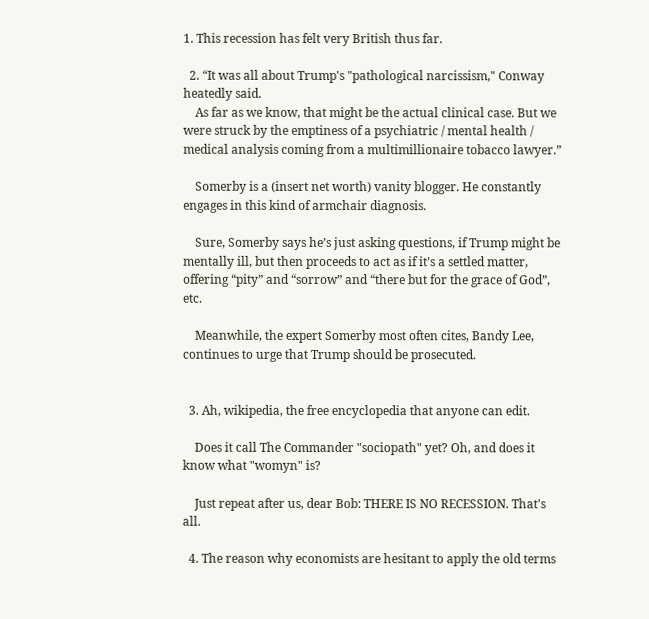1. This recession has felt very British thus far.

  2. “It was all about Trump's "pathological narcissism," Conway heatedly said.
    As far as we know, that might be the actual clinical case. But we were struck by the emptiness of a psychiatric / mental health / medical analysis coming from a multimillionaire tobacco lawyer.”

    Somerby is a (insert net worth) vanity blogger. He constantly engages in this kind of armchair diagnosis.

    Sure, Somerby says he’s just asking questions, if Trump might be mentally ill, but then proceeds to act as if it’s a settled matter, offering “pity” and “sorrow” and “there but for the grace of God”, etc.

    Meanwhile, the expert Somerby most often cites, Bandy Lee, continues to urge that Trump should be prosecuted.


  3. Ah, wikipedia, the free encyclopedia that anyone can edit.

    Does it call The Commander "sociopath" yet? Oh, and does it know what "womyn" is?

    Just repeat after us, dear Bob: THERE IS NO RECESSION. That's all.

  4. The reason why economists are hesitant to apply the old terms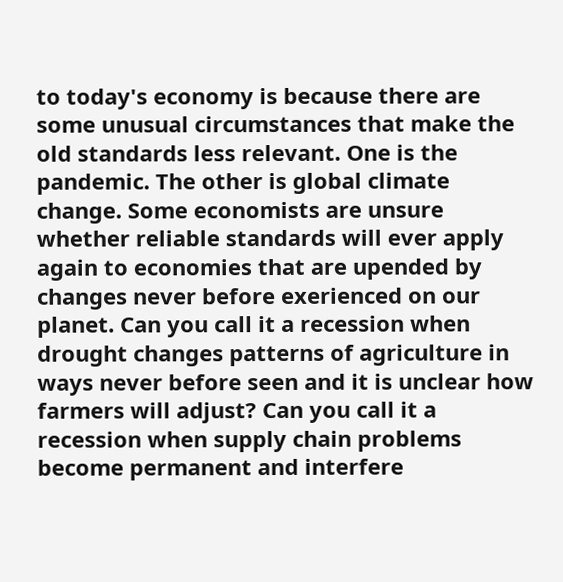to today's economy is because there are some unusual circumstances that make the old standards less relevant. One is the pandemic. The other is global climate change. Some economists are unsure whether reliable standards will ever apply again to economies that are upended by changes never before exerienced on our planet. Can you call it a recession when drought changes patterns of agriculture in ways never before seen and it is unclear how farmers will adjust? Can you call it a recession when supply chain problems become permanent and interfere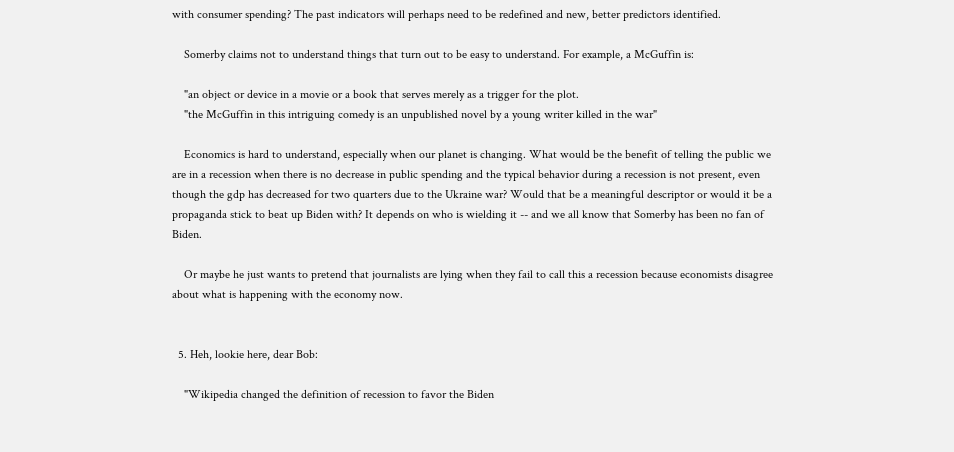with consumer spending? The past indicators will perhaps need to be redefined and new, better predictors identified.

    Somerby claims not to understand things that turn out to be easy to understand. For example, a McGuffin is:

    "an object or device in a movie or a book that serves merely as a trigger for the plot.
    "the McGuffin in this intriguing comedy is an unpublished novel by a young writer killed in the war"

    Economics is hard to understand, especially when our planet is changing. What would be the benefit of telling the public we are in a recession when there is no decrease in public spending and the typical behavior during a recession is not present, even though the gdp has decreased for two quarters due to the Ukraine war? Would that be a meaningful descriptor or would it be a propaganda stick to beat up Biden with? It depends on who is wielding it -- and we all know that Somerby has been no fan of Biden.

    Or maybe he just wants to pretend that journalists are lying when they fail to call this a recession because economists disagree about what is happening with the economy now.


  5. Heh, lookie here, dear Bob:

    "Wikipedia changed the definition of recession to favor the Biden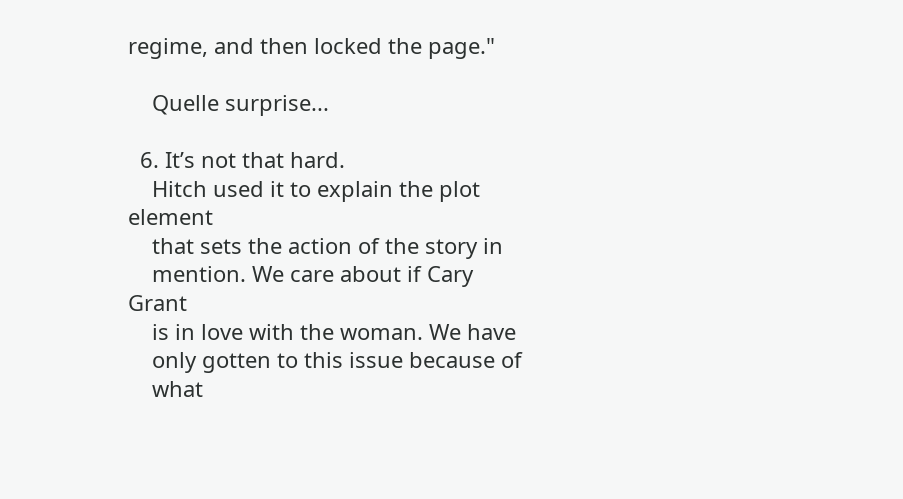regime, and then locked the page."

    Quelle surprise...

  6. It’s not that hard.
    Hitch used it to explain the plot element
    that sets the action of the story in
    mention. We care about if Cary Grant
    is in love with the woman. We have
    only gotten to this issue because of
    what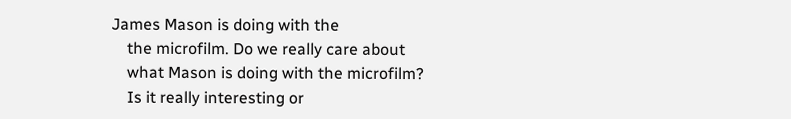James Mason is doing with the
    the microfilm. Do we really care about
    what Mason is doing with the microfilm?
    Is it really interesting or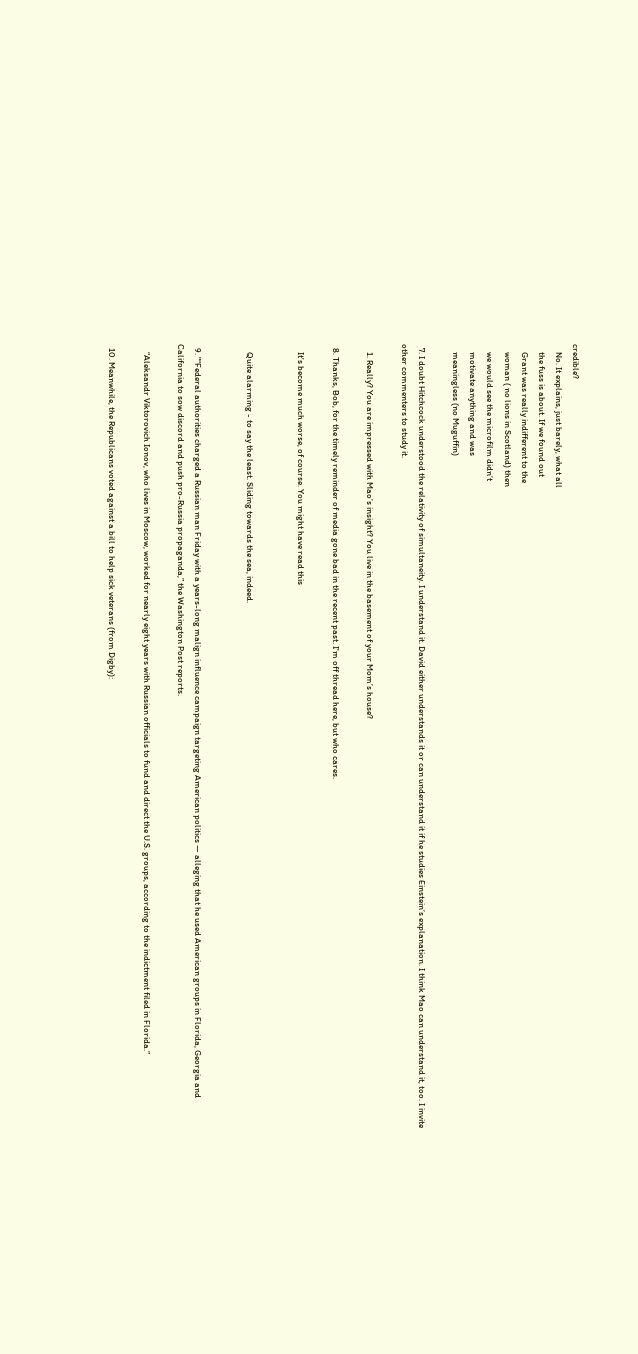credible?
    No. It explains, just barely, what all
    the fuss is about. If we found out
    Grant was really indifferent to the
    woman ( no lions in Scotland) then
    we would see the microfilm didn’t
    motivate anything and was
    meaningless (no Muguffin)

  7. I doubt Hitchcock understood the relativity of simultaneity. I understand it. David either understands it or can understand it if he studies Einstein’s explanation. I think Mao can understand it, too. I invite other commenters to study it.

    1. Really? You are impressed with Mao’s insight? You live in the basement of your Mom’s house?

  8. Thanks, Bob, for the timely reminder of media gone bad in the recent past. I'm off thread here, but who cares.

    It's become much worse, of course. You might have read this


    Quite alarming - to say the least. Sliding towards the sea, indeed.


  9. "“Federal authorities charged a Russian man Friday with a years-long malign influence campaign targeting American politics — alleging that he used American groups in Florida, Georgia and California to sow discord and push pro-Russia propaganda,” the Washington Post reports.

    “Aleksandr Viktorovich Ionov, who lives in Moscow, worked for nearly eight years with Russian officials to fund and direct the U.S. groups, according to the indictment filed in Florida.”

  10. Meanwhile, the Republicans voted against a bill to help sick veterans (from Digby):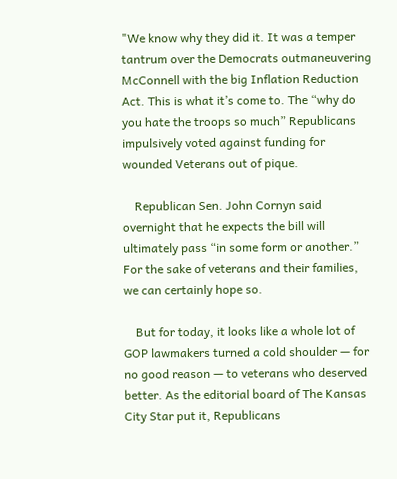"We know why they did it. It was a temper tantrum over the Democrats outmaneuvering McConnell with the big Inflation Reduction Act. This is what it’s come to. The “why do you hate the troops so much” Republicans impulsively voted against funding for wounded Veterans out of pique.

    Republican Sen. John Cornyn said overnight that he expects the bill will ultimately pass “in some form or another.” For the sake of veterans and their families, we can certainly hope so.

    But for today, it looks like a whole lot of GOP lawmakers turned a cold shoulder — for no good reason — to veterans who deserved better. As the editorial board of The Kansas City Star put it, Republicans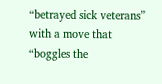“betrayed sick veterans” with a move that “boggles the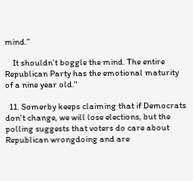mind.”

    It shouldn’t boggle the mind. The entire Republican Party has the emotional maturity of a nine year old."

  11. Somerby keeps claiming that if Democrats don't change, we will lose elections, but the polling suggests that voters do care about Republican wrongdoing and are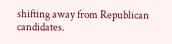shifting away from Republican candidates.